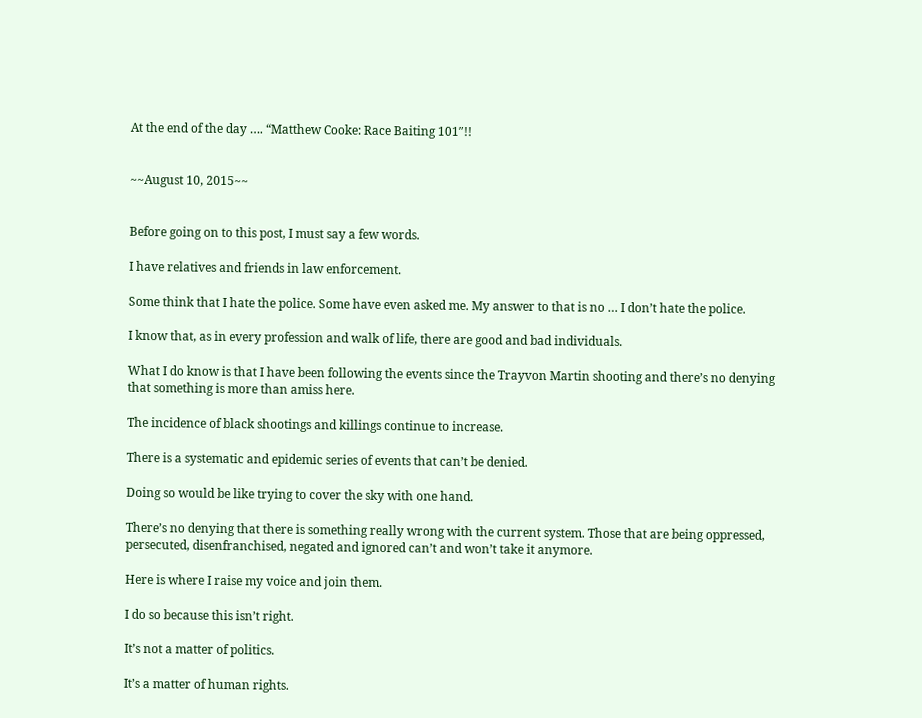At the end of the day …. “Matthew Cooke: Race Baiting 101″!!


~~August 10, 2015~~


Before going on to this post, I must say a few words.

I have relatives and friends in law enforcement.

Some think that I hate the police. Some have even asked me. My answer to that is no … I don’t hate the police.

I know that, as in every profession and walk of life, there are good and bad individuals.

What I do know is that I have been following the events since the Trayvon Martin shooting and there’s no denying that something is more than amiss here.

The incidence of black shootings and killings continue to increase.

There is a systematic and epidemic series of events that can’t be denied.

Doing so would be like trying to cover the sky with one hand.

There’s no denying that there is something really wrong with the current system. Those that are being oppressed, persecuted, disenfranchised, negated and ignored can’t and won’t take it anymore.

Here is where I raise my voice and join them.

I do so because this isn’t right.

It’s not a matter of politics.

It’s a matter of human rights.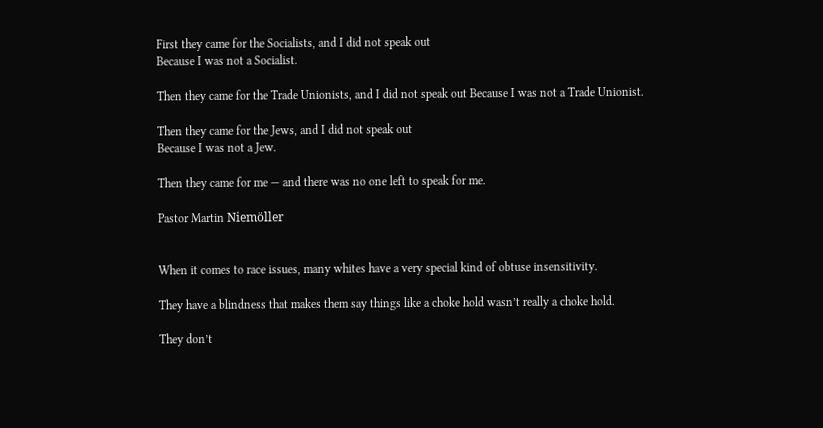First they came for the Socialists, and I did not speak out
Because I was not a Socialist.

Then they came for the Trade Unionists, and I did not speak out Because I was not a Trade Unionist.

Then they came for the Jews, and I did not speak out
Because I was not a Jew.

Then they came for me — and there was no one left to speak for me.

Pastor Martin Niemöller


When it comes to race issues, many whites have a very special kind of obtuse insensitivity.

They have a blindness that makes them say things like a choke hold wasn’t really a choke hold.

They don’t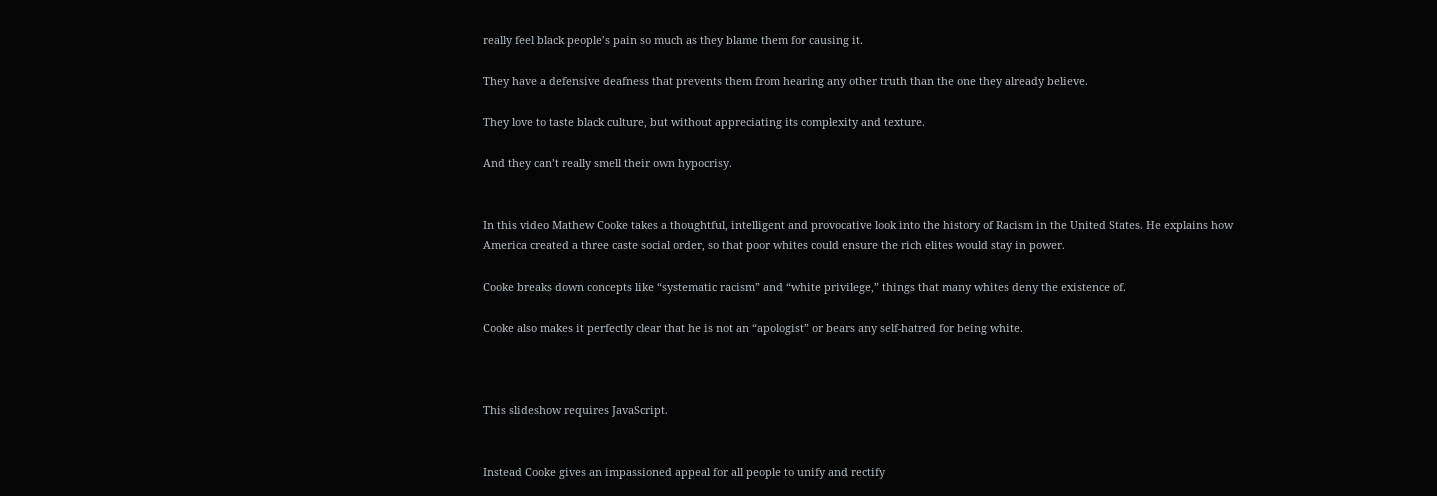really feel black people’s pain so much as they blame them for causing it.

They have a defensive deafness that prevents them from hearing any other truth than the one they already believe.

They love to taste black culture, but without appreciating its complexity and texture.

And they can’t really smell their own hypocrisy.


In this video Mathew Cooke takes a thoughtful, intelligent and provocative look into the history of Racism in the United States. He explains how America created a three caste social order, so that poor whites could ensure the rich elites would stay in power.

Cooke breaks down concepts like “systematic racism” and “white privilege,” things that many whites deny the existence of.

Cooke also makes it perfectly clear that he is not an “apologist” or bears any self-hatred for being white.



This slideshow requires JavaScript.


Instead Cooke gives an impassioned appeal for all people to unify and rectify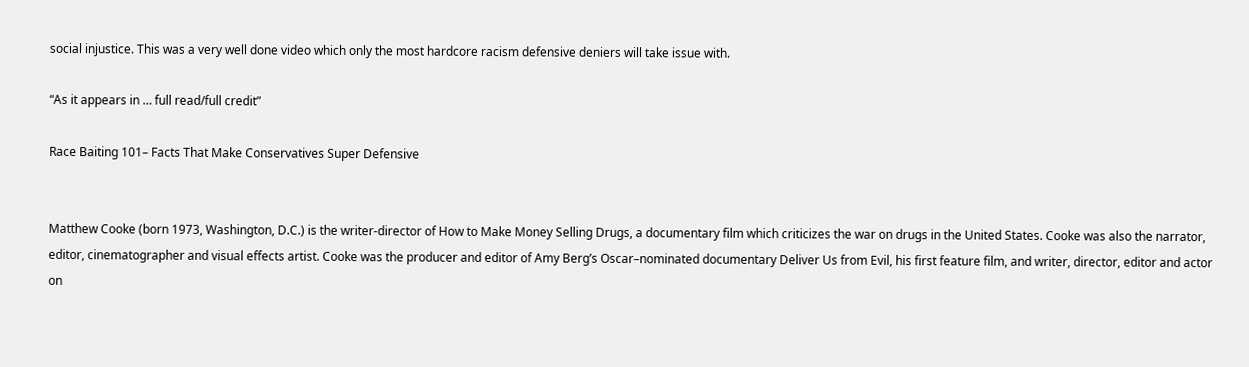social injustice. This was a very well done video which only the most hardcore racism defensive deniers will take issue with.

“As it appears in … full read/full credit”

Race Baiting 101– Facts That Make Conservatives Super Defensive


Matthew Cooke (born 1973, Washington, D.C.) is the writer-director of How to Make Money Selling Drugs, a documentary film which criticizes the war on drugs in the United States. Cooke was also the narrator, editor, cinematographer and visual effects artist. Cooke was the producer and editor of Amy Berg’s Oscar–nominated documentary Deliver Us from Evil, his first feature film, and writer, director, editor and actor on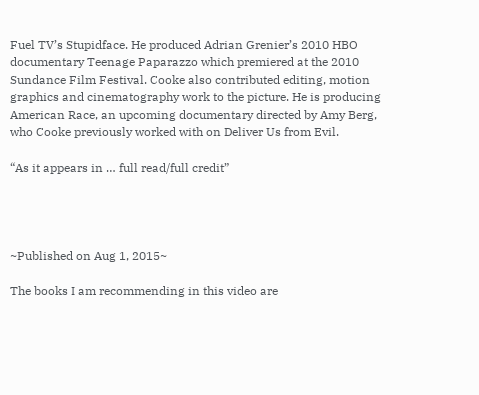Fuel TV’s Stupidface. He produced Adrian Grenier’s 2010 HBO documentary Teenage Paparazzo which premiered at the 2010 Sundance Film Festival. Cooke also contributed editing, motion graphics and cinematography work to the picture. He is producing American Race, an upcoming documentary directed by Amy Berg, who Cooke previously worked with on Deliver Us from Evil.

“As it appears in … full read/full credit”




~Published on Aug 1, 2015~

The books I am recommending in this video are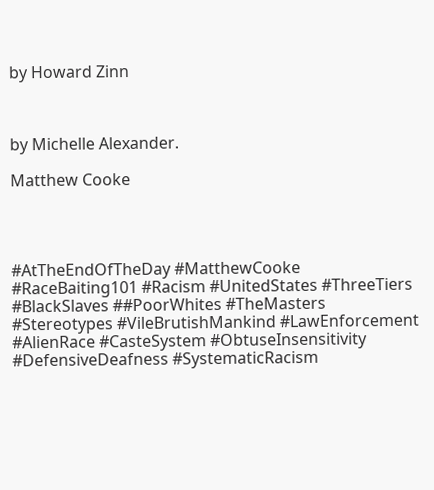by Howard Zinn



by Michelle Alexander.

Matthew Cooke




#AtTheEndOfTheDay #MatthewCooke #RaceBaiting101 #Racism #UnitedStates #ThreeTiers #BlackSlaves ##PoorWhites #TheMasters #Stereotypes #VileBrutishMankind #LawEnforcement #AlienRace #CasteSystem #ObtuseInsensitivity #DefensiveDeafness #SystematicRacism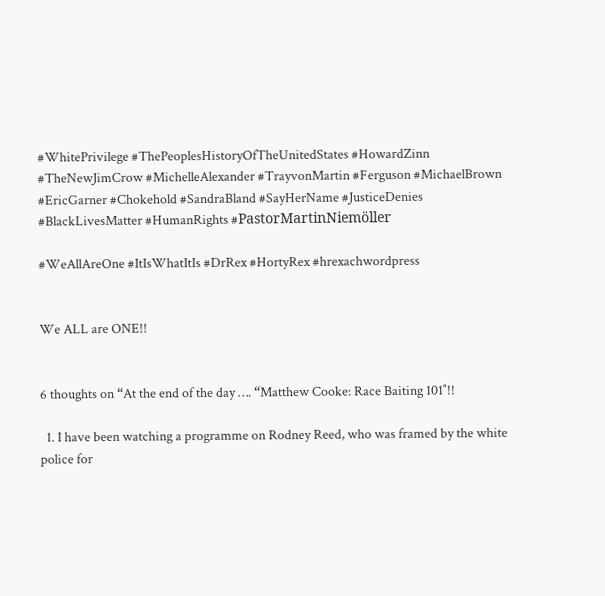#WhitePrivilege #ThePeoplesHistoryOfTheUnitedStates #HowardZinn #TheNewJimCrow #MichelleAlexander #TrayvonMartin #Ferguson #MichaelBrown #EricGarner #Chokehold #SandraBland #SayHerName #JusticeDenies #BlackLivesMatter #HumanRights #PastorMartinNiemöller

#WeAllAreOne #ItIsWhatItIs #DrRex #HortyRex #hrexachwordpress


We ALL are ONE!!


6 thoughts on “At the end of the day …. “Matthew Cooke: Race Baiting 101″!!

  1. I have been watching a programme on Rodney Reed, who was framed by the white police for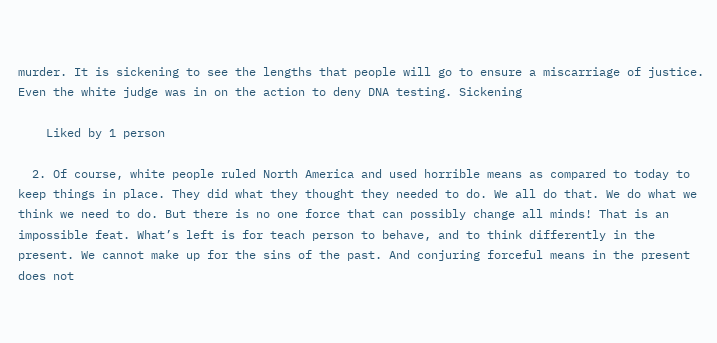murder. It is sickening to see the lengths that people will go to ensure a miscarriage of justice. Even the white judge was in on the action to deny DNA testing. Sickening

    Liked by 1 person

  2. Of course, white people ruled North America and used horrible means as compared to today to keep things in place. They did what they thought they needed to do. We all do that. We do what we think we need to do. But there is no one force that can possibly change all minds! That is an impossible feat. What’s left is for teach person to behave, and to think differently in the present. We cannot make up for the sins of the past. And conjuring forceful means in the present does not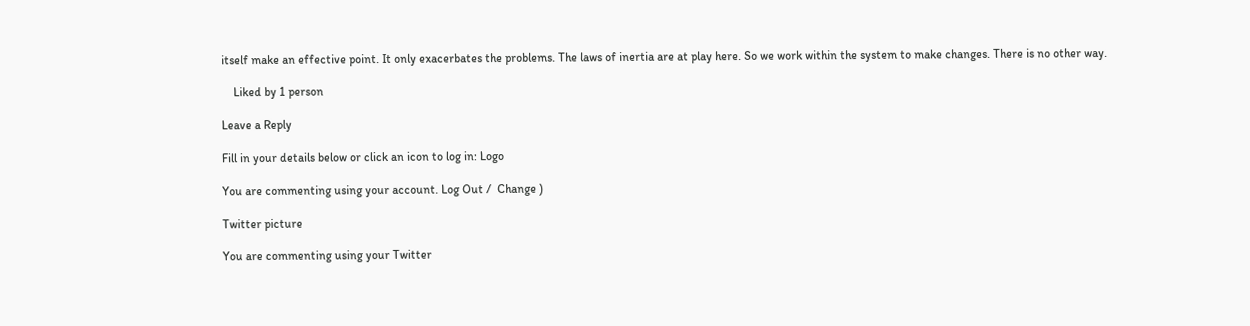itself make an effective point. It only exacerbates the problems. The laws of inertia are at play here. So we work within the system to make changes. There is no other way.

    Liked by 1 person

Leave a Reply

Fill in your details below or click an icon to log in: Logo

You are commenting using your account. Log Out /  Change )

Twitter picture

You are commenting using your Twitter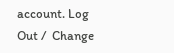account. Log Out /  Change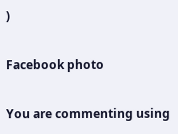)

Facebook photo

You are commenting using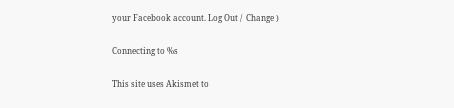your Facebook account. Log Out /  Change )

Connecting to %s

This site uses Akismet to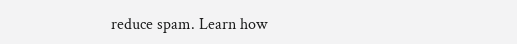reduce spam. Learn how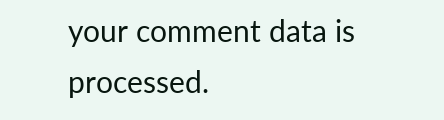your comment data is processed.